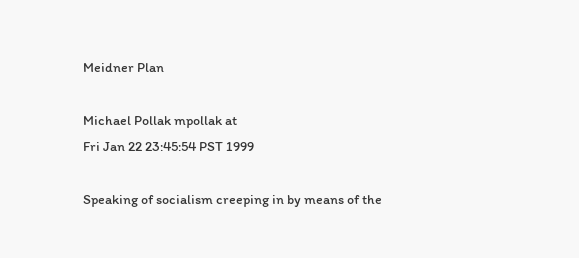Meidner Plan

Michael Pollak mpollak at
Fri Jan 22 23:45:54 PST 1999

Speaking of socialism creeping in by means of the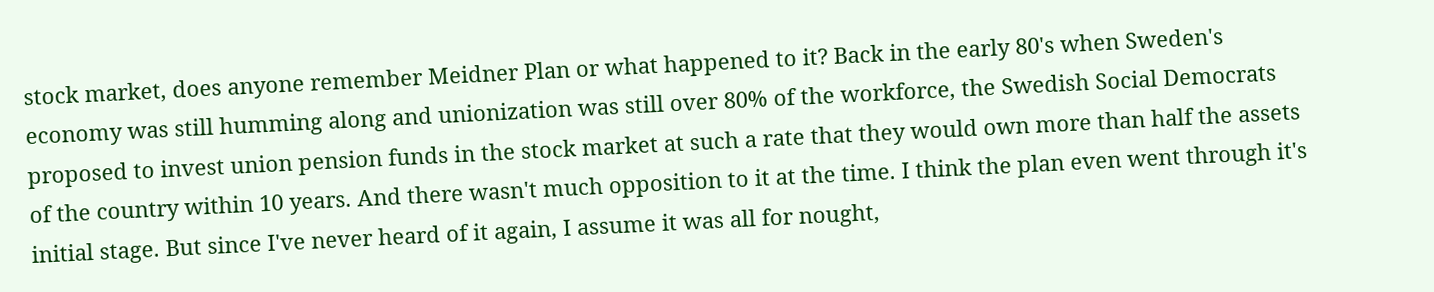stock market, does anyone remember Meidner Plan or what happened to it? Back in the early 80's when Sweden's economy was still humming along and unionization was still over 80% of the workforce, the Swedish Social Democrats proposed to invest union pension funds in the stock market at such a rate that they would own more than half the assets of the country within 10 years. And there wasn't much opposition to it at the time. I think the plan even went through it's initial stage. But since I've never heard of it again, I assume it was all for nought,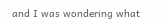and I was wondering what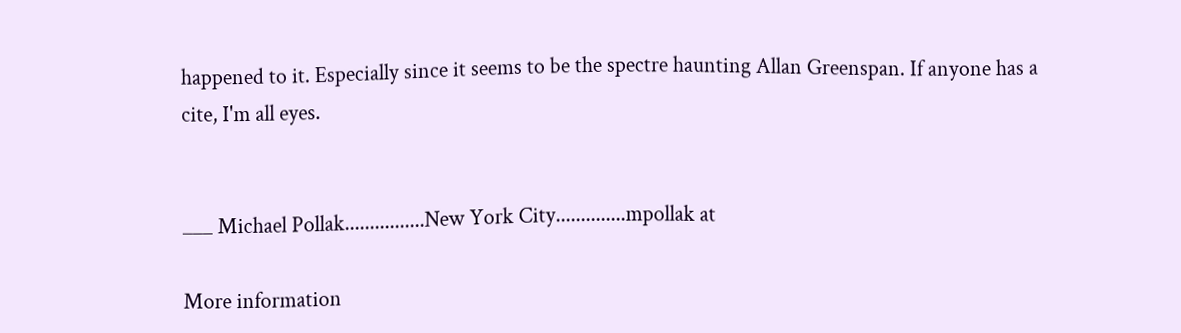happened to it. Especially since it seems to be the spectre haunting Allan Greenspan. If anyone has a cite, I'm all eyes.


___ Michael Pollak................New York City..............mpollak at

More information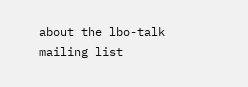about the lbo-talk mailing list